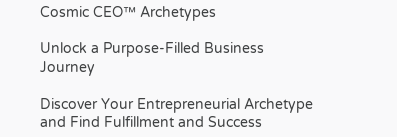Cosmic CEO™ Archetypes

Unlock a Purpose-Filled Business Journey

Discover Your Entrepreneurial Archetype and Find Fulfillment and Success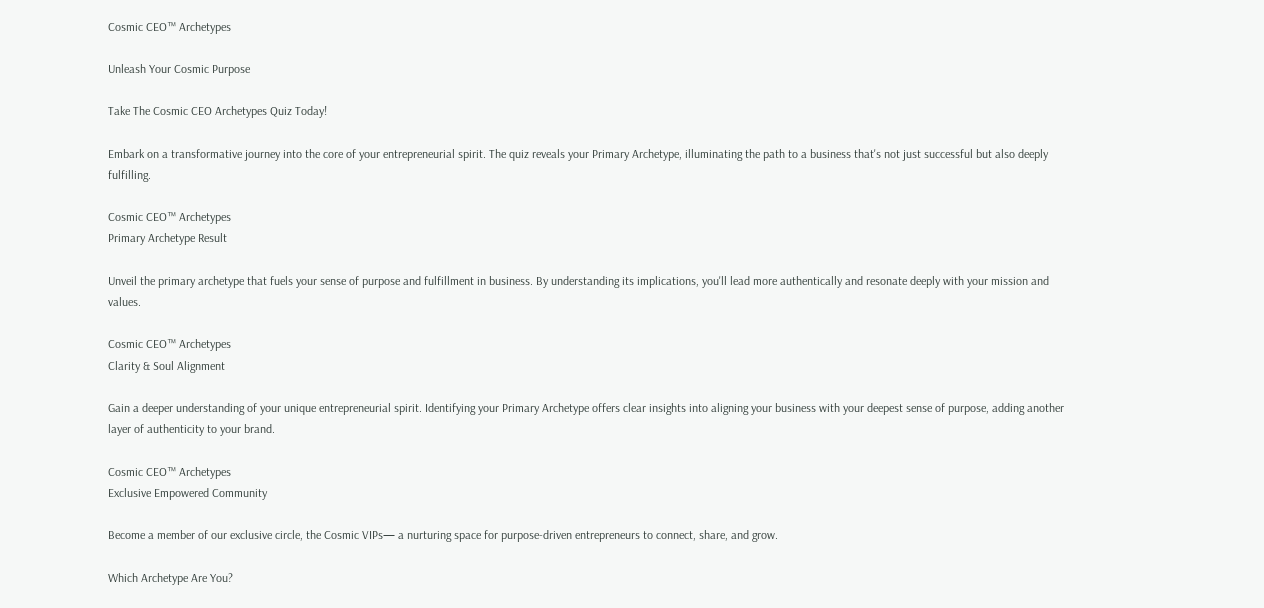Cosmic CEO™ Archetypes

Unleash Your Cosmic Purpose

Take The Cosmic CEO Archetypes Quiz Today!

Embark on a transformative journey into the core of your entrepreneurial spirit. The quiz reveals your Primary Archetype, illuminating the path to a business that's not just successful but also deeply fulfilling.

Cosmic CEO™ Archetypes
Primary Archetype Result

Unveil the primary archetype that fuels your sense of purpose and fulfillment in business. By understanding its implications, you'll lead more authentically and resonate deeply with your mission and values.

Cosmic CEO™ Archetypes
Clarity & Soul Alignment

Gain a deeper understanding of your unique entrepreneurial spirit. Identifying your Primary Archetype offers clear insights into aligning your business with your deepest sense of purpose, adding another layer of authenticity to your brand.

Cosmic CEO™ Archetypes
Exclusive Empowered Community

Become a member of our exclusive circle, the Cosmic VIPs— a nurturing space for purpose-driven entrepreneurs to connect, share, and grow.

Which Archetype Are You?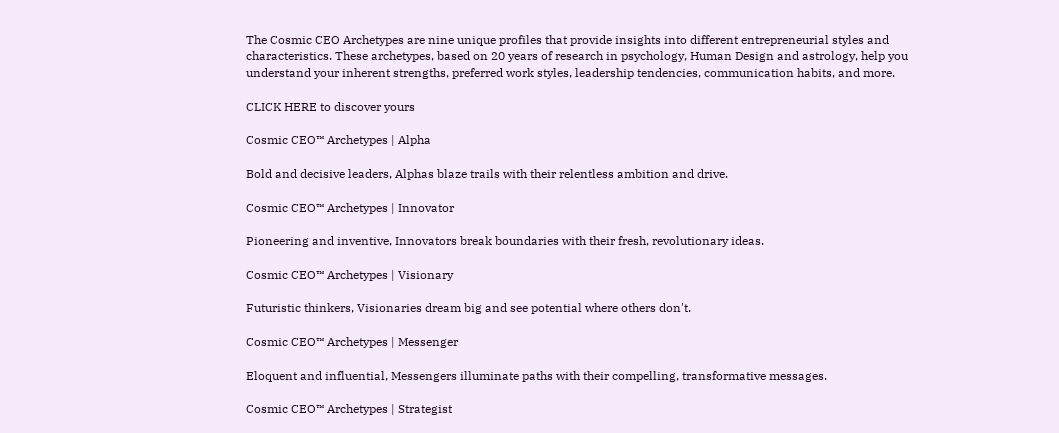The Cosmic CEO Archetypes are nine unique profiles that provide insights into different entrepreneurial styles and characteristics. These archetypes, based on 20 years of research in psychology, Human Design and astrology, help you understand your inherent strengths, preferred work styles, leadership tendencies, communication habits, and more.

CLICK HERE to discover yours

Cosmic CEO™ Archetypes | Alpha

Bold and decisive leaders, Alphas blaze trails with their relentless ambition and drive.

Cosmic CEO™ Archetypes | Innovator

Pioneering and inventive, Innovators break boundaries with their fresh, revolutionary ideas.

Cosmic CEO™ Archetypes | Visionary

Futuristic thinkers, Visionaries dream big and see potential where others don't.

Cosmic CEO™ Archetypes | Messenger

Eloquent and influential, Messengers illuminate paths with their compelling, transformative messages.

Cosmic CEO™ Archetypes | Strategist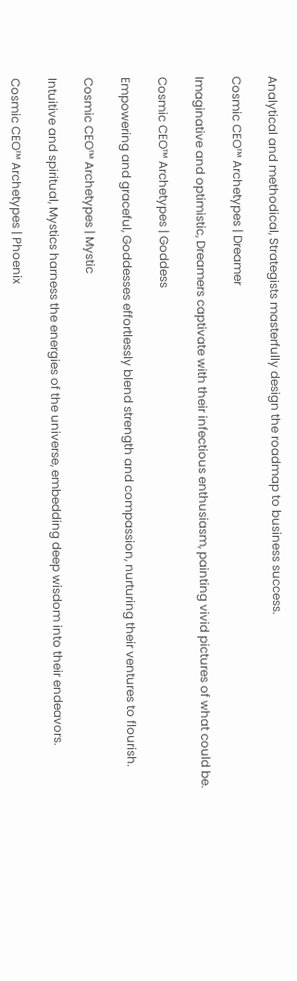Analytical and methodical, Strategists masterfully design the roadmap to business success.

Cosmic CEO™ Archetypes | Dreamer

Imaginative and optimistic, Dreamers captivate with their infectious enthusiasm, painting vivid pictures of what could be.

Cosmic CEO™ Archetypes | Goddess

Empowering and graceful, Goddesses effortlessly blend strength and compassion, nurturing their ventures to flourish.

Cosmic CEO™ Archetypes | Mystic

Intuitive and spiritual, Mystics harness the energies of the universe, embedding deep wisdom into their endeavors.

Cosmic CEO™ Archetypes | Phoenix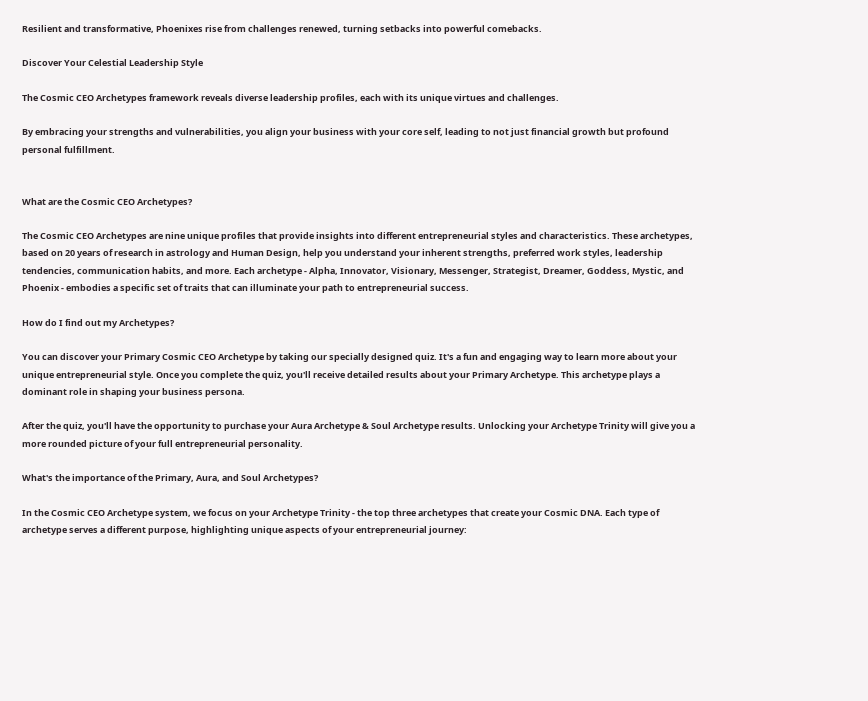Resilient and transformative, Phoenixes rise from challenges renewed, turning setbacks into powerful comebacks.

Discover Your Celestial Leadership Style

The Cosmic CEO Archetypes framework reveals diverse leadership profiles, each with its unique virtues and challenges.

By embracing your strengths and vulnerabilities, you align your business with your core self, leading to not just financial growth but profound personal fulfillment.


What are the Cosmic CEO Archetypes?

The Cosmic CEO Archetypes are nine unique profiles that provide insights into different entrepreneurial styles and characteristics. These archetypes, based on 20 years of research in astrology and Human Design, help you understand your inherent strengths, preferred work styles, leadership tendencies, communication habits, and more. Each archetype - Alpha, Innovator, Visionary, Messenger, Strategist, Dreamer, Goddess, Mystic, and Phoenix - embodies a specific set of traits that can illuminate your path to entrepreneurial success.

How do I find out my Archetypes?

You can discover your Primary Cosmic CEO Archetype by taking our specially designed quiz. It's a fun and engaging way to learn more about your unique entrepreneurial style. Once you complete the quiz, you'll receive detailed results about your Primary Archetype. This archetype plays a dominant role in shaping your business persona.

After the quiz, you'll have the opportunity to purchase your Aura Archetype & Soul Archetype results. Unlocking your Archetype Trinity will give you a more rounded picture of your full entrepreneurial personality.

What's the importance of the Primary, Aura, and Soul Archetypes?

In the Cosmic CEO Archetype system, we focus on your Archetype Trinity - the top three archetypes that create your Cosmic DNA. Each type of archetype serves a different purpose, highlighting unique aspects of your entrepreneurial journey: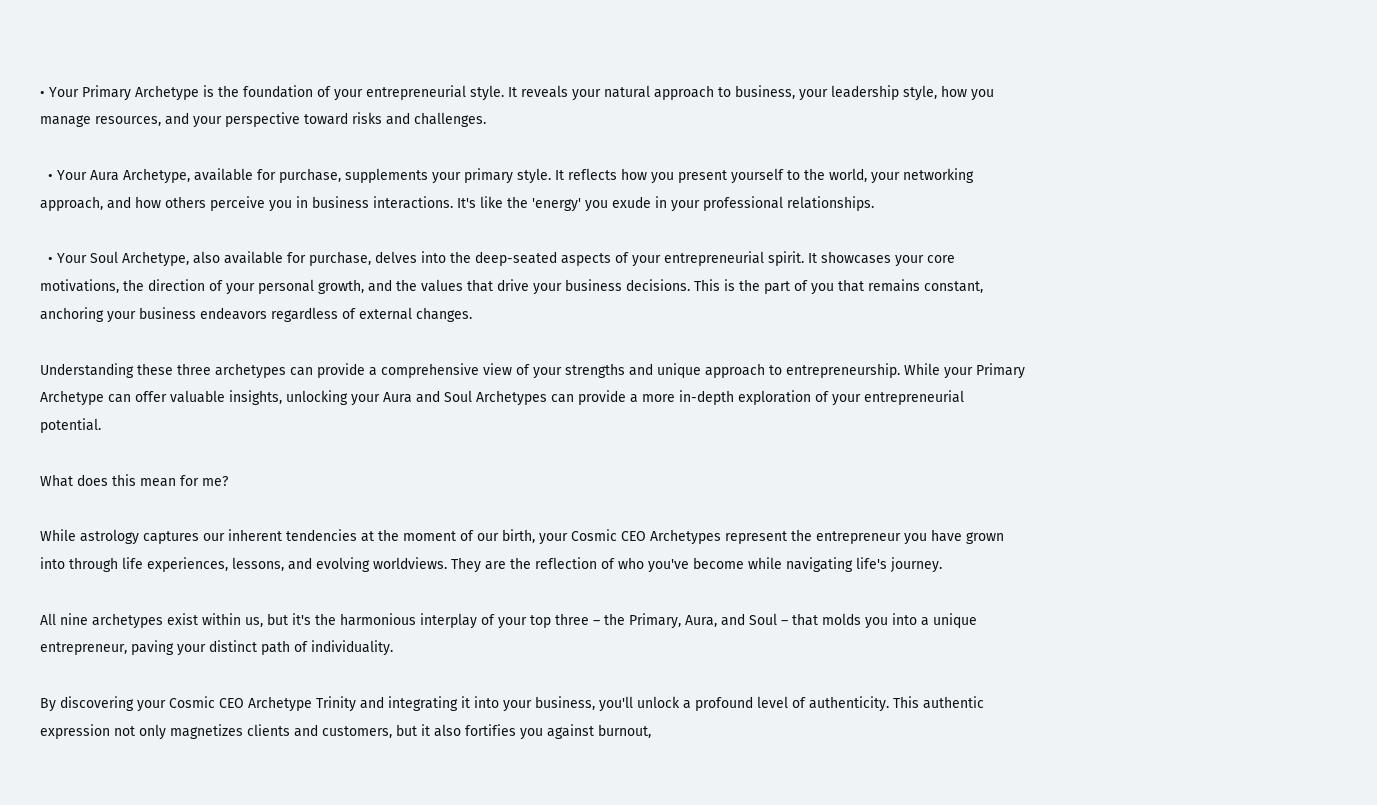• Your Primary Archetype is the foundation of your entrepreneurial style. It reveals your natural approach to business, your leadership style, how you manage resources, and your perspective toward risks and challenges.

  • Your Aura Archetype, available for purchase, supplements your primary style. It reflects how you present yourself to the world, your networking approach, and how others perceive you in business interactions. It's like the 'energy' you exude in your professional relationships.

  • Your Soul Archetype, also available for purchase, delves into the deep-seated aspects of your entrepreneurial spirit. It showcases your core motivations, the direction of your personal growth, and the values that drive your business decisions. This is the part of you that remains constant, anchoring your business endeavors regardless of external changes.

Understanding these three archetypes can provide a comprehensive view of your strengths and unique approach to entrepreneurship. While your Primary Archetype can offer valuable insights, unlocking your Aura and Soul Archetypes can provide a more in-depth exploration of your entrepreneurial potential.

What does this mean for me?

While astrology captures our inherent tendencies at the moment of our birth, your Cosmic CEO Archetypes represent the entrepreneur you have grown into through life experiences, lessons, and evolving worldviews. They are the reflection of who you've become while navigating life's journey.

All nine archetypes exist within us, but it's the harmonious interplay of your top three – the Primary, Aura, and Soul – that molds you into a unique entrepreneur, paving your distinct path of individuality.

By discovering your Cosmic CEO Archetype Trinity and integrating it into your business, you'll unlock a profound level of authenticity. This authentic expression not only magnetizes clients and customers, but it also fortifies you against burnout,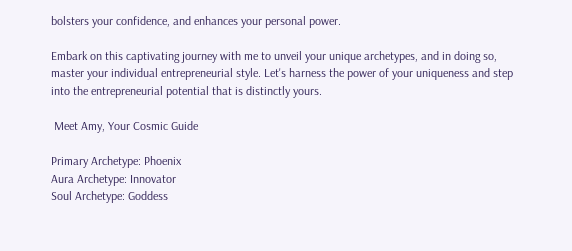bolsters your confidence, and enhances your personal power.

Embark on this captivating journey with me to unveil your unique archetypes, and in doing so, master your individual entrepreneurial style. Let's harness the power of your uniqueness and step into the entrepreneurial potential that is distinctly yours.

 Meet Amy, Your Cosmic Guide

Primary Archetype: Phoenix
Aura Archetype: Innovator
Soul Archetype: Goddess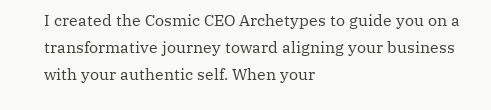I created the Cosmic CEO Archetypes to guide you on a transformative journey toward aligning your business with your authentic self. When your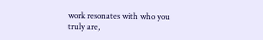work resonates with who you truly are,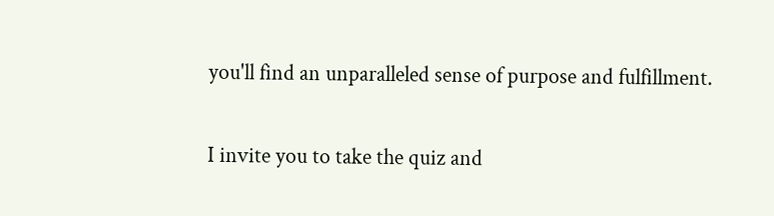you'll find an unparalleled sense of purpose and fulfillment.

I invite you to take the quiz and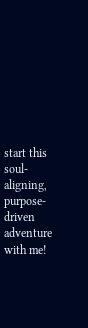start this soul-aligning, purpose-driven adventure with me!